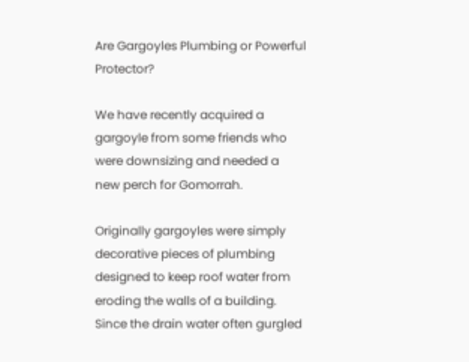Are Gargoyles Plumbing or Powerful Protector?

We have recently acquired a gargoyle from some friends who were downsizing and needed a new perch for Gomorrah.

Originally gargoyles were simply decorative pieces of plumbing designed to keep roof water from eroding the walls of a building. Since the drain water often gurgled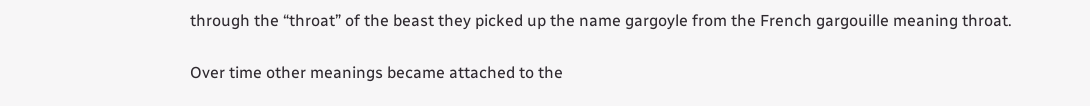through the “throat” of the beast they picked up the name gargoyle from the French gargouille meaning throat.

Over time other meanings became attached to the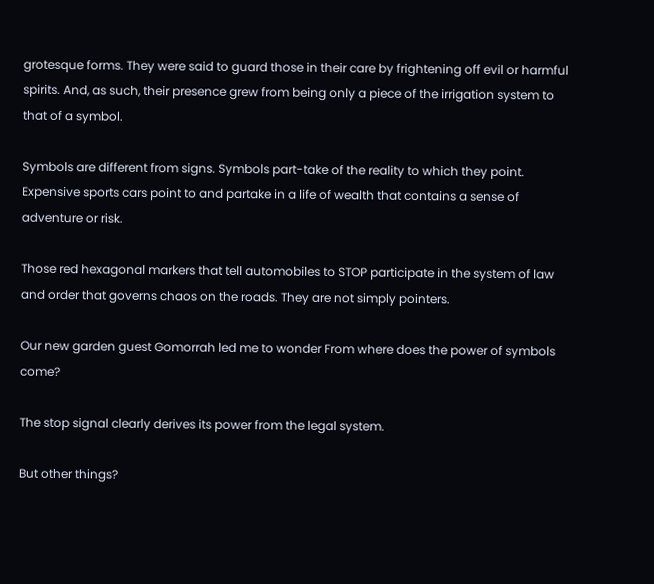grotesque forms. They were said to guard those in their care by frightening off evil or harmful spirits. And, as such, their presence grew from being only a piece of the irrigation system to that of a symbol.

Symbols are different from signs. Symbols part-take of the reality to which they point. Expensive sports cars point to and partake in a life of wealth that contains a sense of adventure or risk.

Those red hexagonal markers that tell automobiles to STOP participate in the system of law and order that governs chaos on the roads. They are not simply pointers.

Our new garden guest Gomorrah led me to wonder From where does the power of symbols come?

The stop signal clearly derives its power from the legal system.

But other things?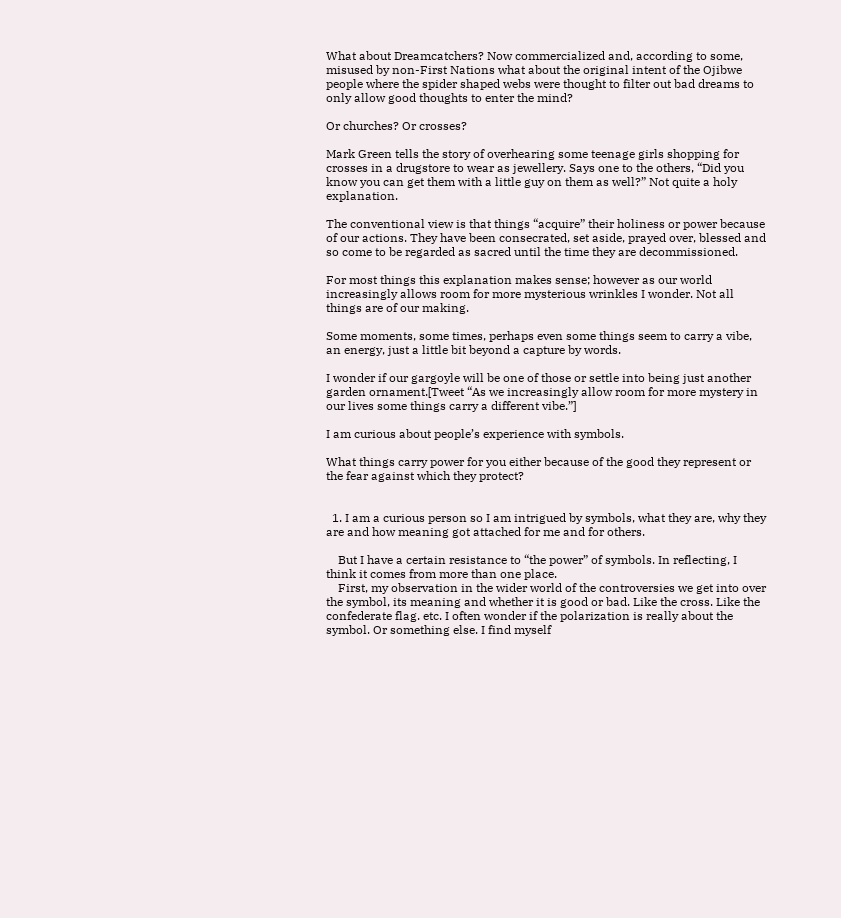What about Dreamcatchers? Now commercialized and, according to some, misused by non-First Nations what about the original intent of the Ojibwe people where the spider shaped webs were thought to filter out bad dreams to only allow good thoughts to enter the mind?

Or churches? Or crosses?

Mark Green tells the story of overhearing some teenage girls shopping for crosses in a drugstore to wear as jewellery. Says one to the others, “Did you know you can get them with a little guy on them as well?” Not quite a holy explanation.

The conventional view is that things “acquire” their holiness or power because of our actions. They have been consecrated, set aside, prayed over, blessed and so come to be regarded as sacred until the time they are decommissioned.

For most things this explanation makes sense; however as our world increasingly allows room for more mysterious wrinkles I wonder. Not all things are of our making.

Some moments, some times, perhaps even some things seem to carry a vibe, an energy, just a little bit beyond a capture by words.

I wonder if our gargoyle will be one of those or settle into being just another garden ornament.[Tweet “As we increasingly allow room for more mystery in our lives some things carry a different vibe.”]

I am curious about people’s experience with symbols.

What things carry power for you either because of the good they represent or the fear against which they protect?


  1. I am a curious person so I am intrigued by symbols, what they are, why they are and how meaning got attached for me and for others.

    But I have a certain resistance to “the power” of symbols. In reflecting, I think it comes from more than one place.
    First, my observation in the wider world of the controversies we get into over the symbol, its meaning and whether it is good or bad. Like the cross. Like the confederate flag. etc. I often wonder if the polarization is really about the symbol. Or something else. I find myself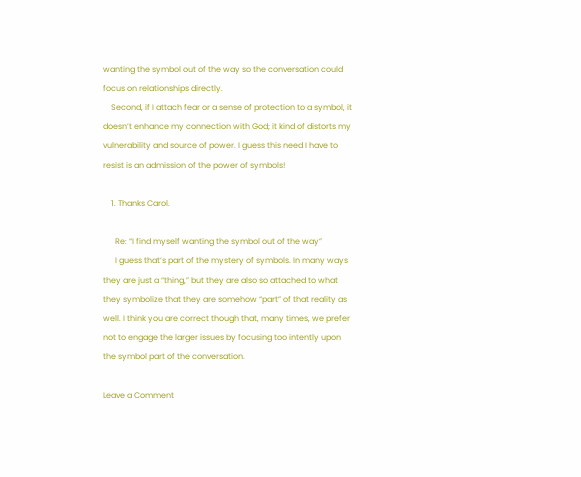wanting the symbol out of the way so the conversation could focus on relationships directly.
    Second, if I attach fear or a sense of protection to a symbol, it doesn’t enhance my connection with God; it kind of distorts my vulnerability and source of power. I guess this need I have to resist is an admission of the power of symbols!

    1. Thanks Carol.

      Re: “I find myself wanting the symbol out of the way”
      I guess that’s part of the mystery of symbols. In many ways they are just a “thing,” but they are also so attached to what they symbolize that they are somehow “part” of that reality as well. I think you are correct though that, many times, we prefer not to engage the larger issues by focusing too intently upon the symbol part of the conversation.

Leave a Comment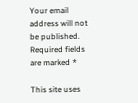Your email address will not be published. Required fields are marked *

This site uses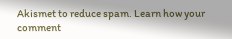Akismet to reduce spam. Learn how your comment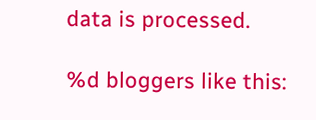data is processed.

%d bloggers like this: